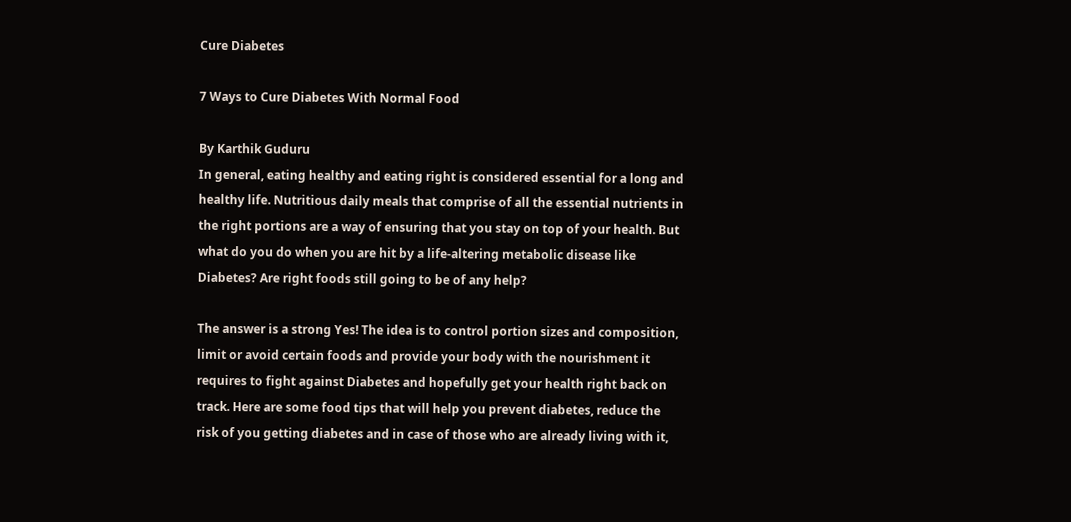Cure Diabetes

7 Ways to Cure Diabetes With Normal Food

By Karthik Guduru
In general, eating healthy and eating right is considered essential for a long and healthy life. Nutritious daily meals that comprise of all the essential nutrients in the right portions are a way of ensuring that you stay on top of your health. But what do you do when you are hit by a life-altering metabolic disease like Diabetes? Are right foods still going to be of any help?

The answer is a strong Yes! The idea is to control portion sizes and composition, limit or avoid certain foods and provide your body with the nourishment it requires to fight against Diabetes and hopefully get your health right back on track. Here are some food tips that will help you prevent diabetes, reduce the risk of you getting diabetes and in case of those who are already living with it,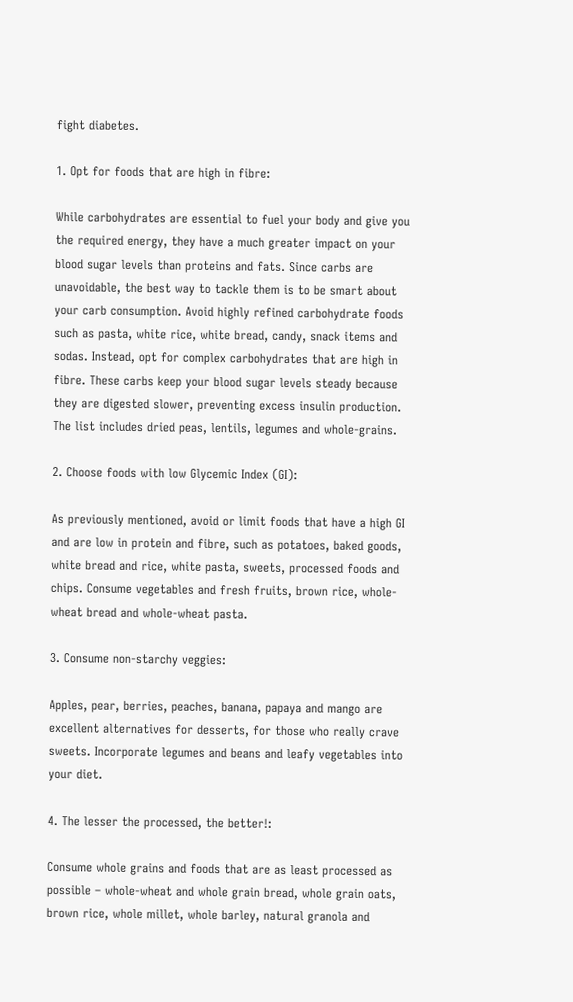fight diabetes.

1. Opt for foods that are high in fibre:

While carbohydrates are essential to fuel your body and give you the required energy, they have a much greater impact on your blood sugar levels than proteins and fats. Since carbs are unavoidable, the best way to tackle them is to be smart about your carb consumption. Avoid highly refined carbohydrate foods such as pasta, white rice, white bread, candy, snack items and sodas. Instead, opt for complex carbohydrates that are high in fibre. These carbs keep your blood sugar levels steady because they are digested slower, preventing excess insulin production. The list includes dried peas, lentils, legumes and whole-grains.

2. Choose foods with low Glycemic Index (GI):

As previously mentioned, avoid or limit foods that have a high GI and are low in protein and fibre, such as potatoes, baked goods, white bread and rice, white pasta, sweets, processed foods and chips. Consume vegetables and fresh fruits, brown rice, whole-wheat bread and whole-wheat pasta.

3. Consume non-starchy veggies:

Apples, pear, berries, peaches, banana, papaya and mango are excellent alternatives for desserts, for those who really crave sweets. Incorporate legumes and beans and leafy vegetables into your diet.

4. The lesser the processed, the better!:

Consume whole grains and foods that are as least processed as possible – whole-wheat and whole grain bread, whole grain oats, brown rice, whole millet, whole barley, natural granola and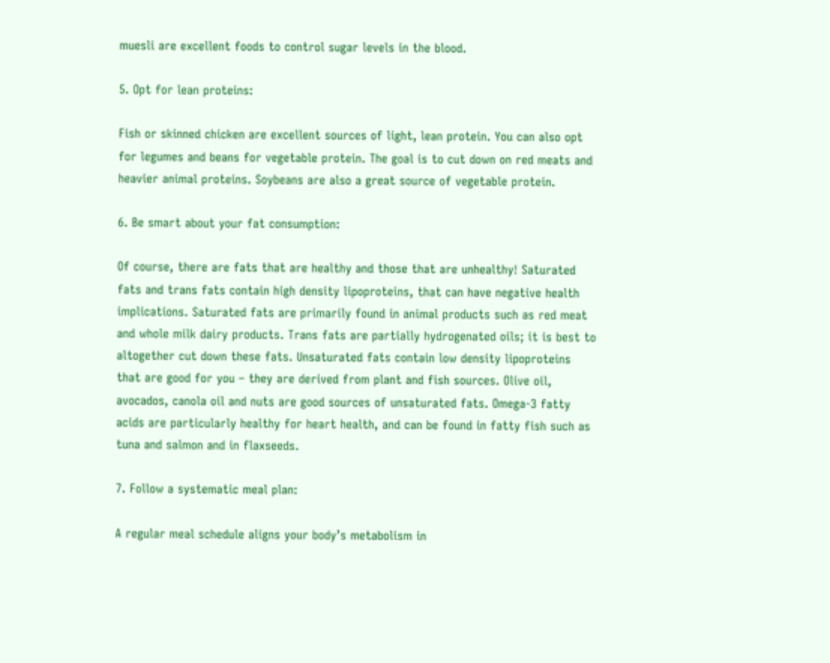muesli are excellent foods to control sugar levels in the blood.

5. Opt for lean proteins:

Fish or skinned chicken are excellent sources of light, lean protein. You can also opt for legumes and beans for vegetable protein. The goal is to cut down on red meats and heavier animal proteins. Soybeans are also a great source of vegetable protein.

6. Be smart about your fat consumption:

Of course, there are fats that are healthy and those that are unhealthy! Saturated fats and trans fats contain high density lipoproteins, that can have negative health implications. Saturated fats are primarily found in animal products such as red meat and whole milk dairy products. Trans fats are partially hydrogenated oils; it is best to altogether cut down these fats. Unsaturated fats contain low density lipoproteins that are good for you – they are derived from plant and fish sources. Olive oil, avocados, canola oil and nuts are good sources of unsaturated fats. Omega-3 fatty acids are particularly healthy for heart health, and can be found in fatty fish such as tuna and salmon and in flaxseeds.

7. Follow a systematic meal plan:

A regular meal schedule aligns your body’s metabolism in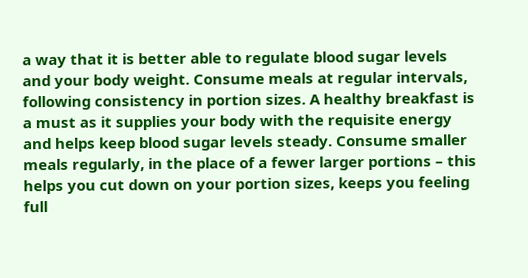a way that it is better able to regulate blood sugar levels and your body weight. Consume meals at regular intervals, following consistency in portion sizes. A healthy breakfast is a must as it supplies your body with the requisite energy and helps keep blood sugar levels steady. Consume smaller meals regularly, in the place of a fewer larger portions – this helps you cut down on your portion sizes, keeps you feeling full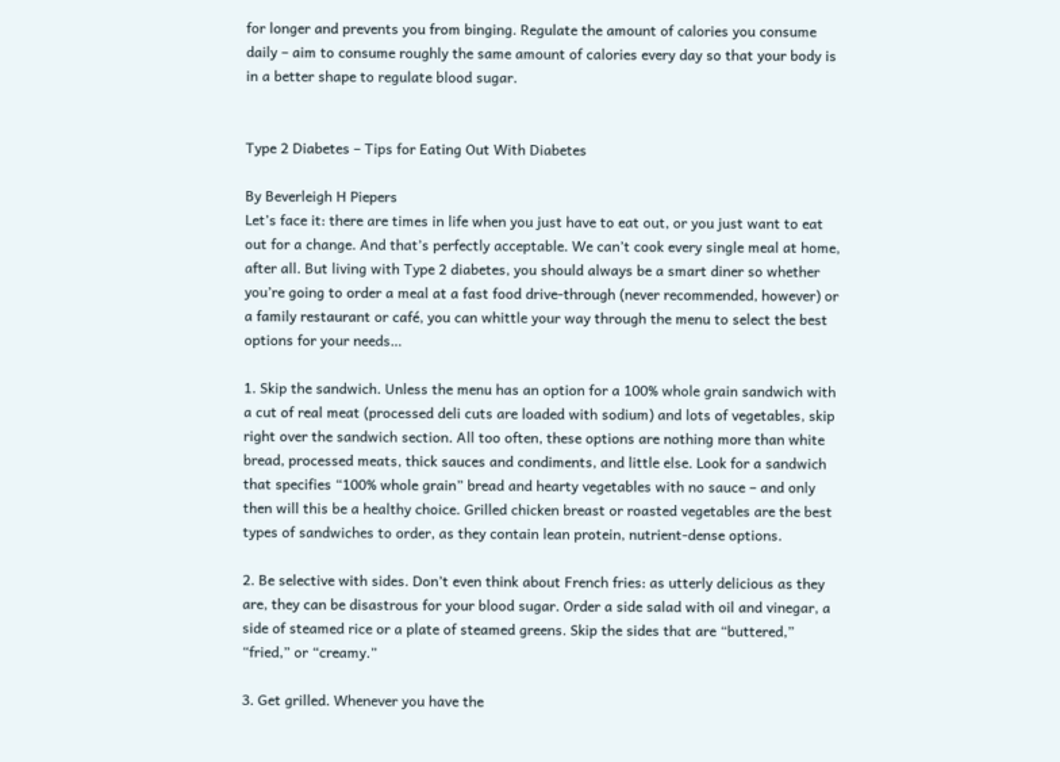for longer and prevents you from binging. Regulate the amount of calories you consume daily – aim to consume roughly the same amount of calories every day so that your body is in a better shape to regulate blood sugar.


Type 2 Diabetes – Tips for Eating Out With Diabetes

By Beverleigh H Piepers
Let’s face it: there are times in life when you just have to eat out, or you just want to eat out for a change. And that’s perfectly acceptable. We can’t cook every single meal at home, after all. But living with Type 2 diabetes, you should always be a smart diner so whether you’re going to order a meal at a fast food drive-through (never recommended, however) or a family restaurant or café, you can whittle your way through the menu to select the best options for your needs…

1. Skip the sandwich. Unless the menu has an option for a 100% whole grain sandwich with a cut of real meat (processed deli cuts are loaded with sodium) and lots of vegetables, skip right over the sandwich section. All too often, these options are nothing more than white bread, processed meats, thick sauces and condiments, and little else. Look for a sandwich that specifies “100% whole grain” bread and hearty vegetables with no sauce – and only then will this be a healthy choice. Grilled chicken breast or roasted vegetables are the best types of sandwiches to order, as they contain lean protein, nutrient-dense options.

2. Be selective with sides. Don’t even think about French fries: as utterly delicious as they are, they can be disastrous for your blood sugar. Order a side salad with oil and vinegar, a side of steamed rice or a plate of steamed greens. Skip the sides that are “buttered,” “fried,” or “creamy.”

3. Get grilled. Whenever you have the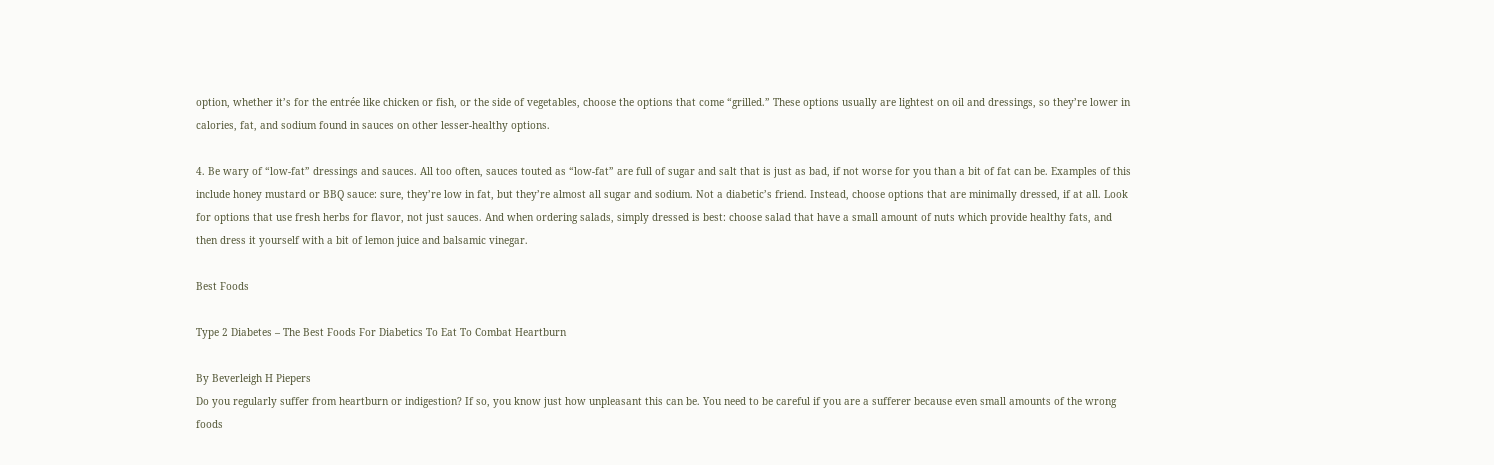option, whether it’s for the entrée like chicken or fish, or the side of vegetables, choose the options that come “grilled.” These options usually are lightest on oil and dressings, so they’re lower in calories, fat, and sodium found in sauces on other lesser-healthy options.

4. Be wary of “low-fat” dressings and sauces. All too often, sauces touted as “low-fat” are full of sugar and salt that is just as bad, if not worse for you than a bit of fat can be. Examples of this include honey mustard or BBQ sauce: sure, they’re low in fat, but they’re almost all sugar and sodium. Not a diabetic’s friend. Instead, choose options that are minimally dressed, if at all. Look for options that use fresh herbs for flavor, not just sauces. And when ordering salads, simply dressed is best: choose salad that have a small amount of nuts which provide healthy fats, and then dress it yourself with a bit of lemon juice and balsamic vinegar.

Best Foods

Type 2 Diabetes – The Best Foods For Diabetics To Eat To Combat Heartburn

By Beverleigh H Piepers
Do you regularly suffer from heartburn or indigestion? If so, you know just how unpleasant this can be. You need to be careful if you are a sufferer because even small amounts of the wrong foods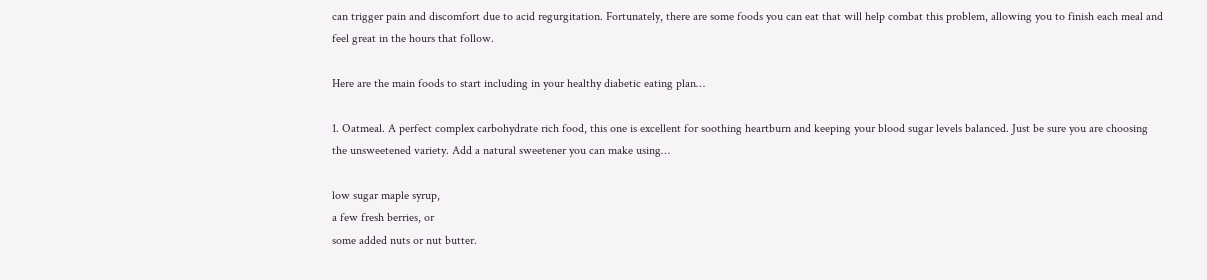can trigger pain and discomfort due to acid regurgitation. Fortunately, there are some foods you can eat that will help combat this problem, allowing you to finish each meal and feel great in the hours that follow.

Here are the main foods to start including in your healthy diabetic eating plan…

1. Oatmeal. A perfect complex carbohydrate rich food, this one is excellent for soothing heartburn and keeping your blood sugar levels balanced. Just be sure you are choosing the unsweetened variety. Add a natural sweetener you can make using…

low sugar maple syrup,
a few fresh berries, or
some added nuts or nut butter.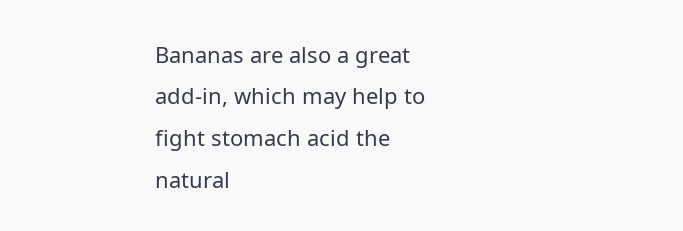Bananas are also a great add-in, which may help to fight stomach acid the natural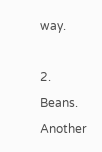way.

2. Beans. Another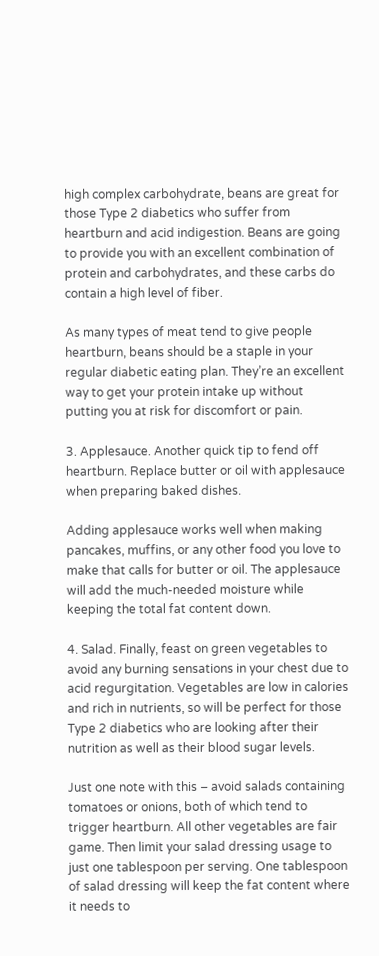high complex carbohydrate, beans are great for those Type 2 diabetics who suffer from heartburn and acid indigestion. Beans are going to provide you with an excellent combination of protein and carbohydrates, and these carbs do contain a high level of fiber.

As many types of meat tend to give people heartburn, beans should be a staple in your regular diabetic eating plan. They’re an excellent way to get your protein intake up without putting you at risk for discomfort or pain.

3. Applesauce. Another quick tip to fend off heartburn. Replace butter or oil with applesauce when preparing baked dishes.

Adding applesauce works well when making pancakes, muffins, or any other food you love to make that calls for butter or oil. The applesauce will add the much-needed moisture while keeping the total fat content down.

4. Salad. Finally, feast on green vegetables to avoid any burning sensations in your chest due to acid regurgitation. Vegetables are low in calories and rich in nutrients, so will be perfect for those Type 2 diabetics who are looking after their nutrition as well as their blood sugar levels.

Just one note with this – avoid salads containing tomatoes or onions, both of which tend to trigger heartburn. All other vegetables are fair game. Then limit your salad dressing usage to just one tablespoon per serving. One tablespoon of salad dressing will keep the fat content where it needs to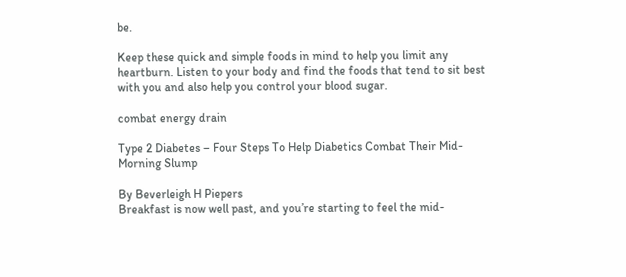be.

Keep these quick and simple foods in mind to help you limit any heartburn. Listen to your body and find the foods that tend to sit best with you and also help you control your blood sugar.

combat energy drain

Type 2 Diabetes – Four Steps To Help Diabetics Combat Their Mid-Morning Slump

By Beverleigh H Piepers
Breakfast is now well past, and you’re starting to feel the mid-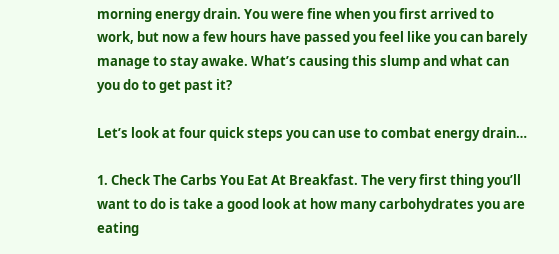morning energy drain. You were fine when you first arrived to work, but now a few hours have passed you feel like you can barely manage to stay awake. What’s causing this slump and what can you do to get past it?

Let’s look at four quick steps you can use to combat energy drain…

1. Check The Carbs You Eat At Breakfast. The very first thing you’ll want to do is take a good look at how many carbohydrates you are eating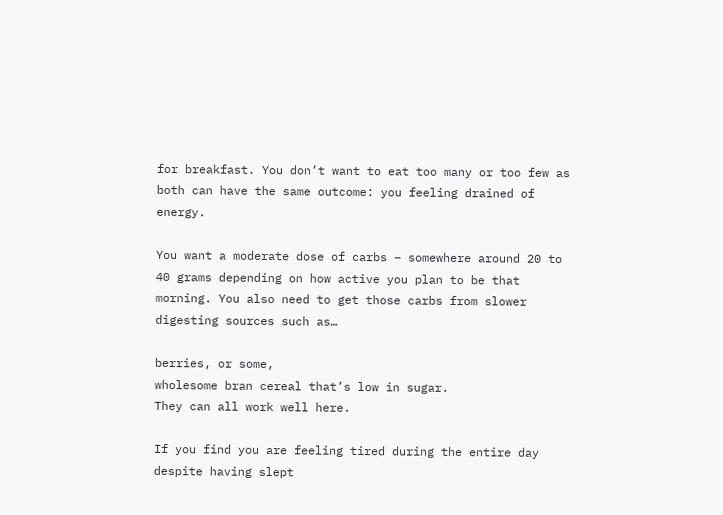for breakfast. You don’t want to eat too many or too few as both can have the same outcome: you feeling drained of energy.

You want a moderate dose of carbs – somewhere around 20 to 40 grams depending on how active you plan to be that morning. You also need to get those carbs from slower digesting sources such as…

berries, or some,
wholesome bran cereal that’s low in sugar.
They can all work well here.

If you find you are feeling tired during the entire day despite having slept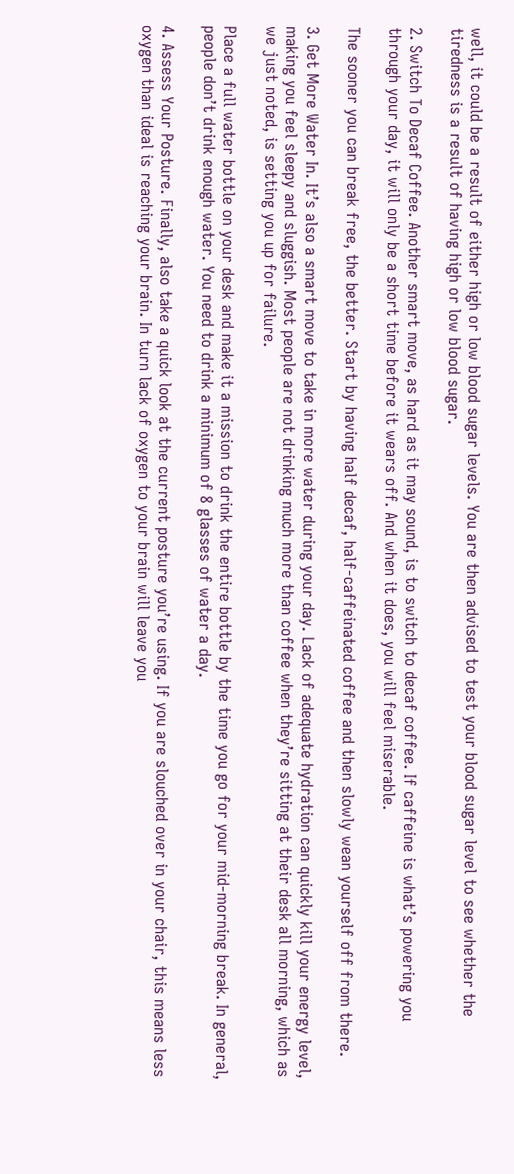well, it could be a result of either high or low blood sugar levels. You are then advised to test your blood sugar level to see whether the tiredness is a result of having high or low blood sugar.

2. Switch To Decaf Coffee. Another smart move, as hard as it may sound, is to switch to decaf coffee. If caffeine is what’s powering you through your day, it will only be a short time before it wears off. And when it does, you will feel miserable.

The sooner you can break free, the better. Start by having half decaf, half-caffeinated coffee and then slowly wean yourself off from there.

3. Get More Water In. It’s also a smart move to take in more water during your day. Lack of adequate hydration can quickly kill your energy level, making you feel sleepy and sluggish. Most people are not drinking much more than coffee when they’re sitting at their desk all morning, which as we just noted, is setting you up for failure.

Place a full water bottle on your desk and make it a mission to drink the entire bottle by the time you go for your mid-morning break. In general, people don’t drink enough water. You need to drink a minimum of 8 glasses of water a day.

4. Assess Your Posture. Finally, also take a quick look at the current posture you’re using. If you are slouched over in your chair, this means less oxygen than ideal is reaching your brain. In turn lack of oxygen to your brain will leave you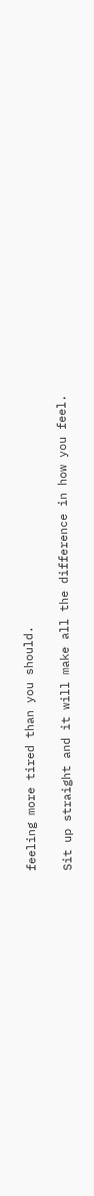feeling more tired than you should.

Sit up straight and it will make all the difference in how you feel.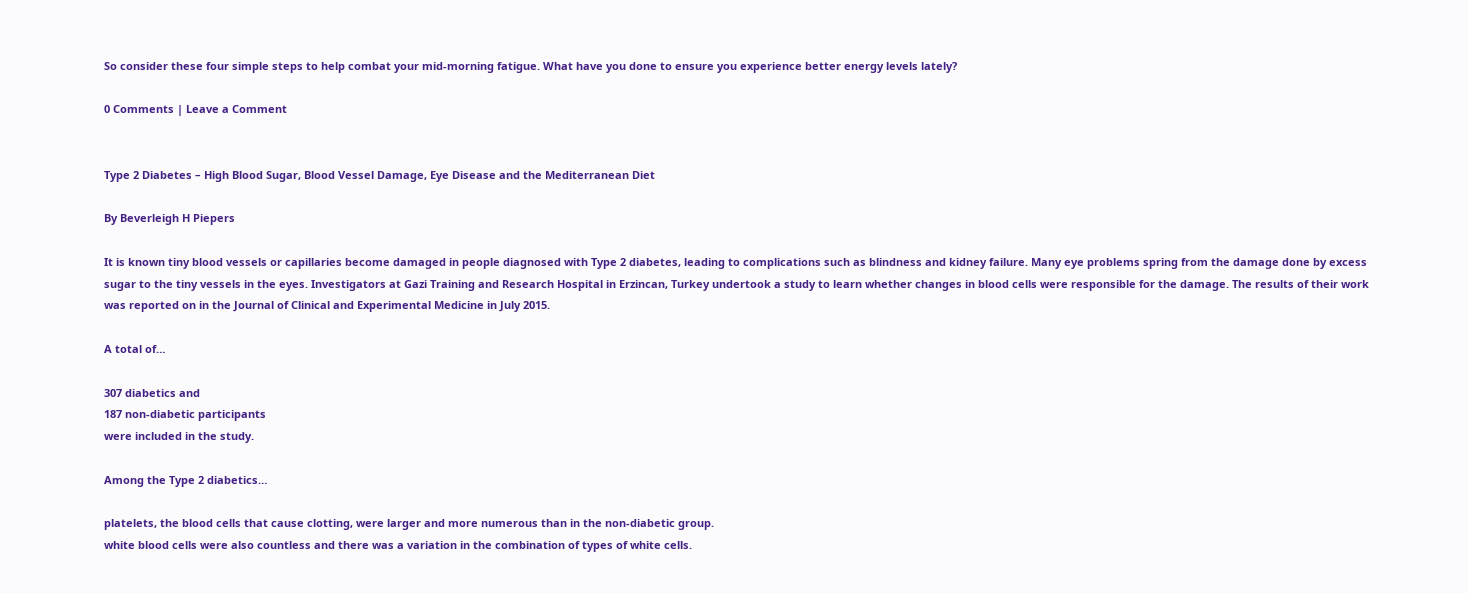So consider these four simple steps to help combat your mid-morning fatigue. What have you done to ensure you experience better energy levels lately?

0 Comments | Leave a Comment


Type 2 Diabetes – High Blood Sugar, Blood Vessel Damage, Eye Disease and the Mediterranean Diet

By Beverleigh H Piepers

It is known tiny blood vessels or capillaries become damaged in people diagnosed with Type 2 diabetes, leading to complications such as blindness and kidney failure. Many eye problems spring from the damage done by excess sugar to the tiny vessels in the eyes. Investigators at Gazi Training and Research Hospital in Erzincan, Turkey undertook a study to learn whether changes in blood cells were responsible for the damage. The results of their work was reported on in the Journal of Clinical and Experimental Medicine in July 2015.

A total of…

307 diabetics and
187 non-diabetic participants
were included in the study.

Among the Type 2 diabetics…

platelets, the blood cells that cause clotting, were larger and more numerous than in the non-diabetic group.
white blood cells were also countless and there was a variation in the combination of types of white cells.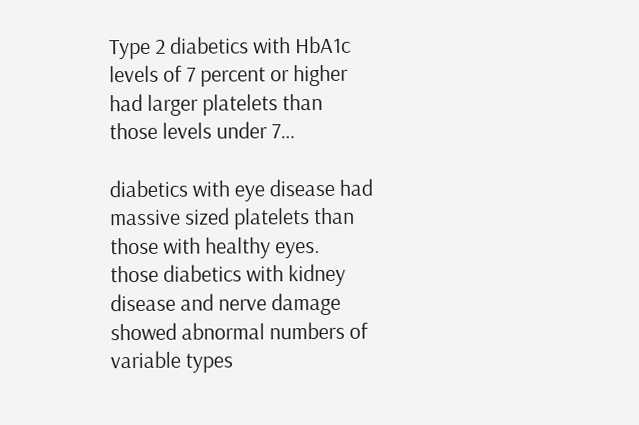Type 2 diabetics with HbA1c levels of 7 percent or higher had larger platelets than those levels under 7…

diabetics with eye disease had massive sized platelets than those with healthy eyes.
those diabetics with kidney disease and nerve damage showed abnormal numbers of variable types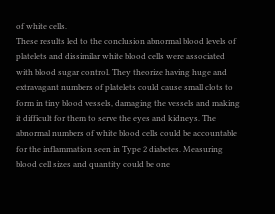of white cells.
These results led to the conclusion abnormal blood levels of platelets and dissimilar white blood cells were associated with blood sugar control. They theorize having huge and extravagant numbers of platelets could cause small clots to form in tiny blood vessels, damaging the vessels and making it difficult for them to serve the eyes and kidneys. The abnormal numbers of white blood cells could be accountable for the inflammation seen in Type 2 diabetes. Measuring blood cell sizes and quantity could be one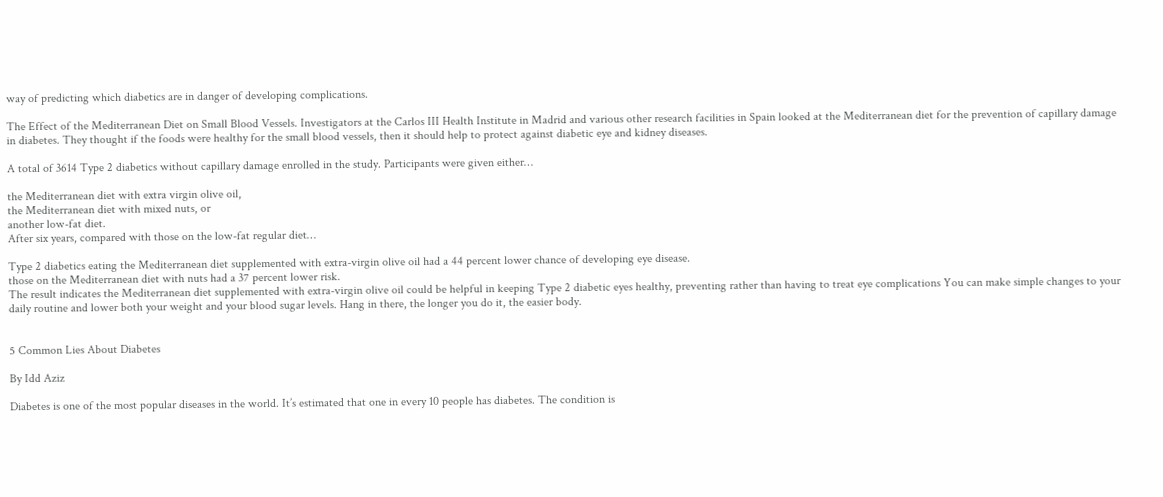way of predicting which diabetics are in danger of developing complications.

The Effect of the Mediterranean Diet on Small Blood Vessels. Investigators at the Carlos III Health Institute in Madrid and various other research facilities in Spain looked at the Mediterranean diet for the prevention of capillary damage in diabetes. They thought if the foods were healthy for the small blood vessels, then it should help to protect against diabetic eye and kidney diseases.

A total of 3614 Type 2 diabetics without capillary damage enrolled in the study. Participants were given either…

the Mediterranean diet with extra virgin olive oil,
the Mediterranean diet with mixed nuts, or
another low-fat diet.
After six years, compared with those on the low-fat regular diet…

Type 2 diabetics eating the Mediterranean diet supplemented with extra-virgin olive oil had a 44 percent lower chance of developing eye disease.
those on the Mediterranean diet with nuts had a 37 percent lower risk.
The result indicates the Mediterranean diet supplemented with extra-virgin olive oil could be helpful in keeping Type 2 diabetic eyes healthy, preventing rather than having to treat eye complications You can make simple changes to your daily routine and lower both your weight and your blood sugar levels. Hang in there, the longer you do it, the easier body.


5 Common Lies About Diabetes

By Idd Aziz

Diabetes is one of the most popular diseases in the world. It’s estimated that one in every 10 people has diabetes. The condition is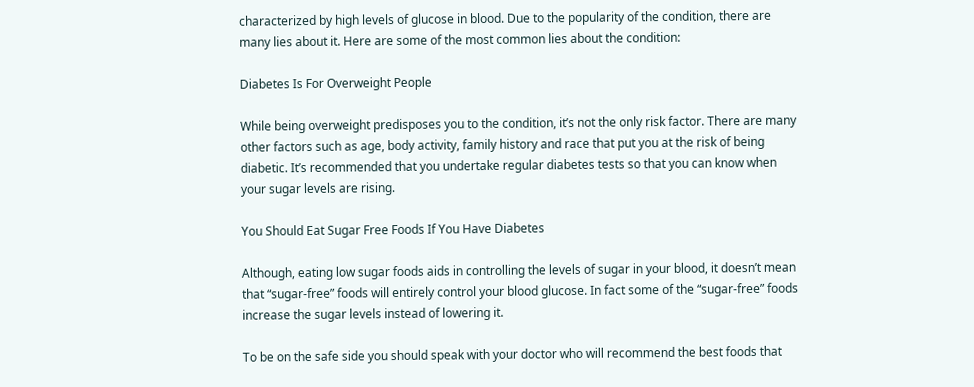characterized by high levels of glucose in blood. Due to the popularity of the condition, there are many lies about it. Here are some of the most common lies about the condition:

Diabetes Is For Overweight People

While being overweight predisposes you to the condition, it’s not the only risk factor. There are many other factors such as age, body activity, family history and race that put you at the risk of being diabetic. It’s recommended that you undertake regular diabetes tests so that you can know when your sugar levels are rising.

You Should Eat Sugar Free Foods If You Have Diabetes

Although, eating low sugar foods aids in controlling the levels of sugar in your blood, it doesn’t mean that “sugar-free” foods will entirely control your blood glucose. In fact some of the “sugar-free” foods increase the sugar levels instead of lowering it.

To be on the safe side you should speak with your doctor who will recommend the best foods that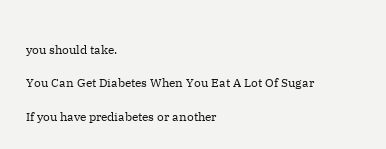you should take.

You Can Get Diabetes When You Eat A Lot Of Sugar

If you have prediabetes or another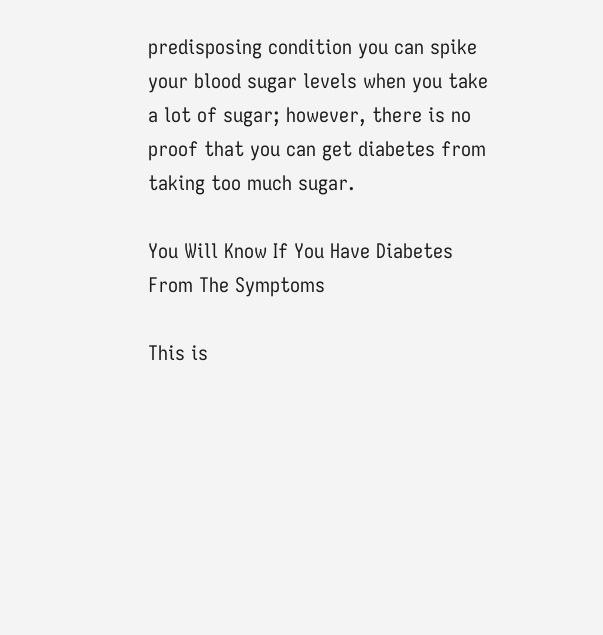predisposing condition you can spike your blood sugar levels when you take a lot of sugar; however, there is no proof that you can get diabetes from taking too much sugar.

You Will Know If You Have Diabetes From The Symptoms

This is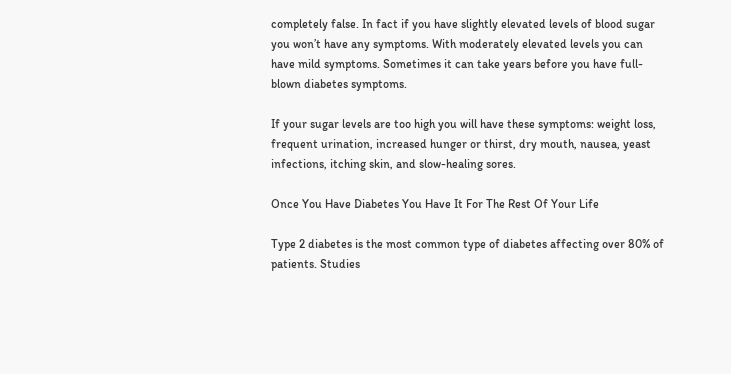completely false. In fact if you have slightly elevated levels of blood sugar you won’t have any symptoms. With moderately elevated levels you can have mild symptoms. Sometimes it can take years before you have full-blown diabetes symptoms.

If your sugar levels are too high you will have these symptoms: weight loss, frequent urination, increased hunger or thirst, dry mouth, nausea, yeast infections, itching skin, and slow-healing sores.

Once You Have Diabetes You Have It For The Rest Of Your Life

Type 2 diabetes is the most common type of diabetes affecting over 80% of patients. Studies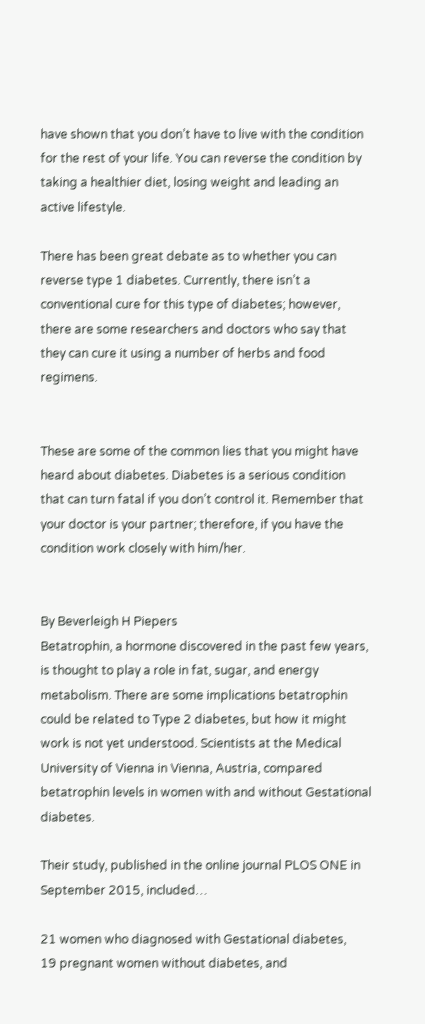have shown that you don’t have to live with the condition for the rest of your life. You can reverse the condition by taking a healthier diet, losing weight and leading an active lifestyle.

There has been great debate as to whether you can reverse type 1 diabetes. Currently, there isn’t a conventional cure for this type of diabetes; however, there are some researchers and doctors who say that they can cure it using a number of herbs and food regimens.


These are some of the common lies that you might have heard about diabetes. Diabetes is a serious condition that can turn fatal if you don’t control it. Remember that your doctor is your partner; therefore, if you have the condition work closely with him/her.


By Beverleigh H Piepers
Betatrophin, a hormone discovered in the past few years, is thought to play a role in fat, sugar, and energy metabolism. There are some implications betatrophin could be related to Type 2 diabetes, but how it might work is not yet understood. Scientists at the Medical University of Vienna in Vienna, Austria, compared betatrophin levels in women with and without Gestational diabetes.

Their study, published in the online journal PLOS ONE in September 2015, included…

21 women who diagnosed with Gestational diabetes,
19 pregnant women without diabetes, and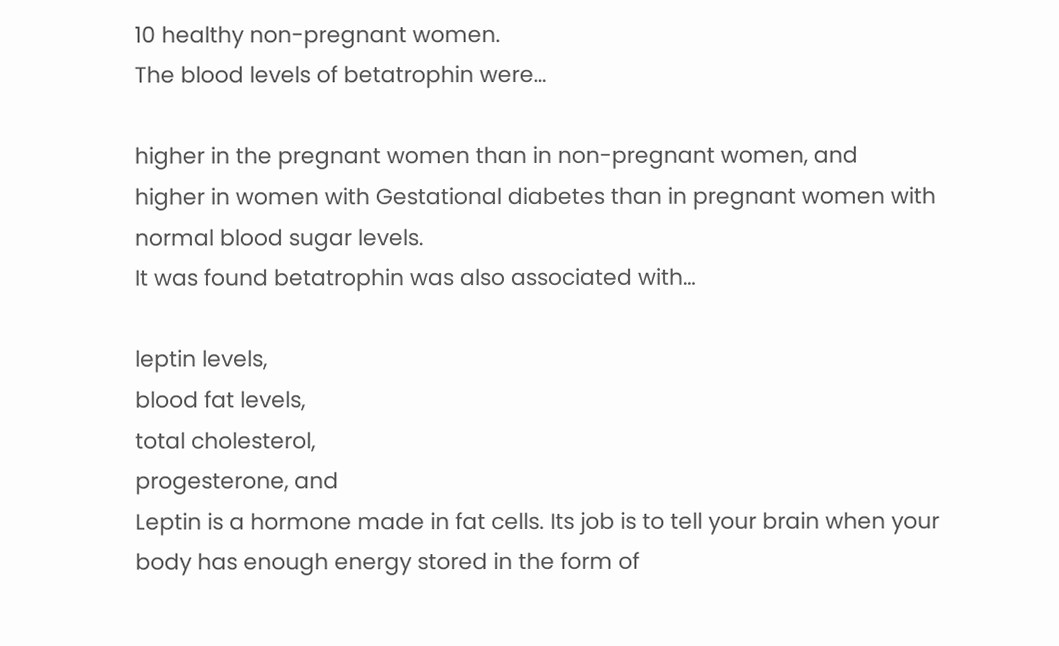10 healthy non-pregnant women.
The blood levels of betatrophin were…

higher in the pregnant women than in non-pregnant women, and
higher in women with Gestational diabetes than in pregnant women with normal blood sugar levels.
It was found betatrophin was also associated with…

leptin levels,
blood fat levels,
total cholesterol,
progesterone, and
Leptin is a hormone made in fat cells. Its job is to tell your brain when your body has enough energy stored in the form of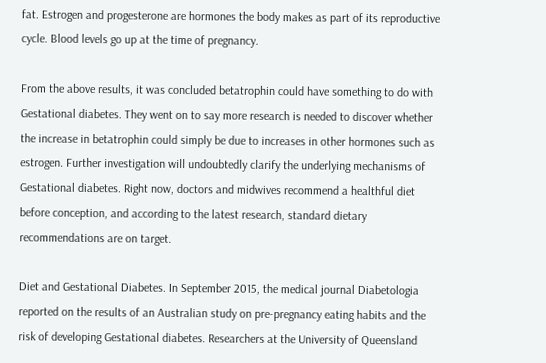fat. Estrogen and progesterone are hormones the body makes as part of its reproductive cycle. Blood levels go up at the time of pregnancy.

From the above results, it was concluded betatrophin could have something to do with Gestational diabetes. They went on to say more research is needed to discover whether the increase in betatrophin could simply be due to increases in other hormones such as estrogen. Further investigation will undoubtedly clarify the underlying mechanisms of Gestational diabetes. Right now, doctors and midwives recommend a healthful diet before conception, and according to the latest research, standard dietary recommendations are on target.

Diet and Gestational Diabetes. In September 2015, the medical journal Diabetologia reported on the results of an Australian study on pre-pregnancy eating habits and the risk of developing Gestational diabetes. Researchers at the University of Queensland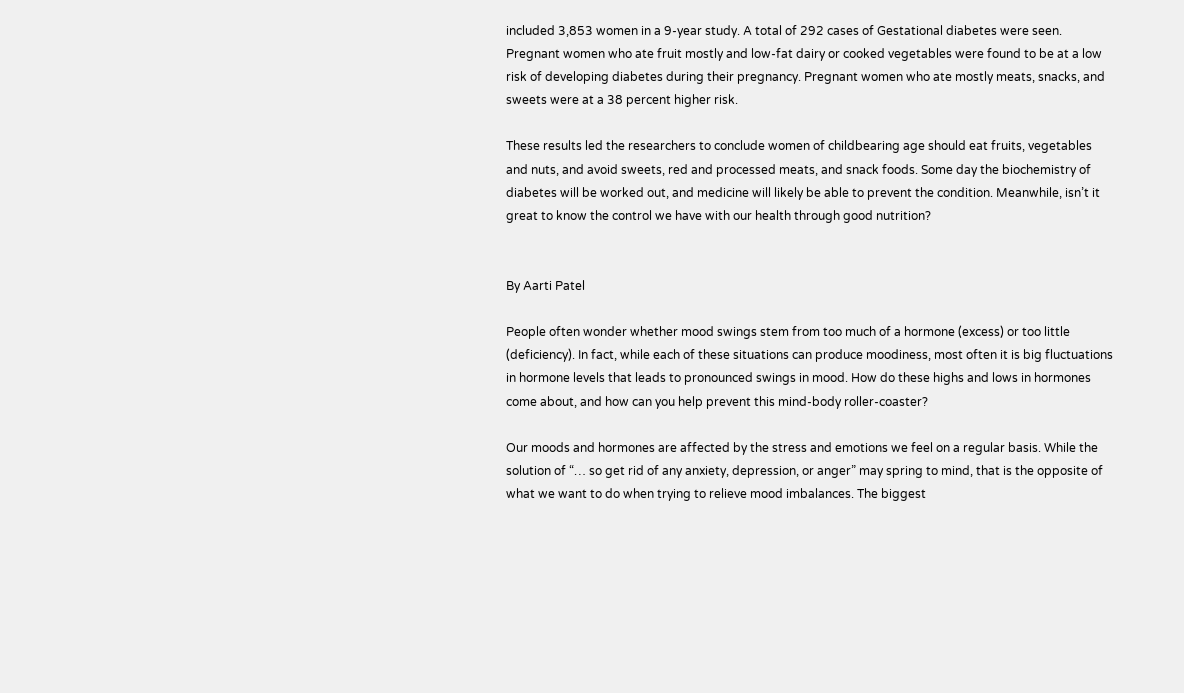included 3,853 women in a 9-year study. A total of 292 cases of Gestational diabetes were seen. Pregnant women who ate fruit mostly and low-fat dairy or cooked vegetables were found to be at a low risk of developing diabetes during their pregnancy. Pregnant women who ate mostly meats, snacks, and sweets were at a 38 percent higher risk.

These results led the researchers to conclude women of childbearing age should eat fruits, vegetables and nuts, and avoid sweets, red and processed meats, and snack foods. Some day the biochemistry of diabetes will be worked out, and medicine will likely be able to prevent the condition. Meanwhile, isn’t it great to know the control we have with our health through good nutrition?


By Aarti Patel

People often wonder whether mood swings stem from too much of a hormone (excess) or too little (deficiency). In fact, while each of these situations can produce moodiness, most often it is big fluctuations in hormone levels that leads to pronounced swings in mood. How do these highs and lows in hormones come about, and how can you help prevent this mind-body roller-coaster?

Our moods and hormones are affected by the stress and emotions we feel on a regular basis. While the solution of “… so get rid of any anxiety, depression, or anger” may spring to mind, that is the opposite of what we want to do when trying to relieve mood imbalances. The biggest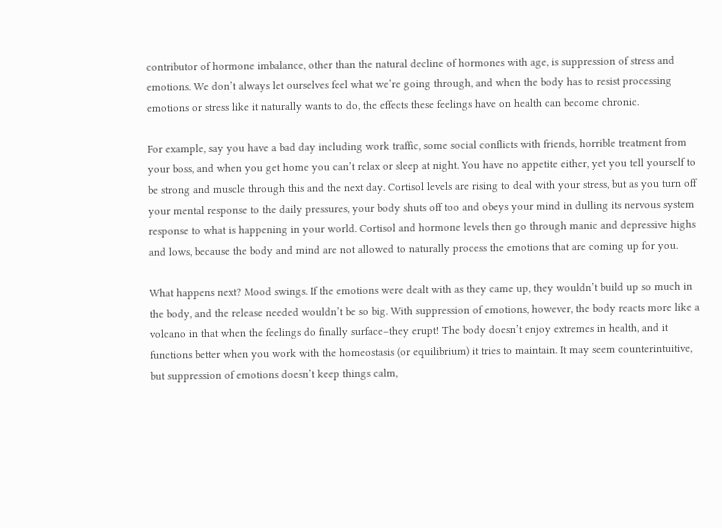contributor of hormone imbalance, other than the natural decline of hormones with age, is suppression of stress and emotions. We don’t always let ourselves feel what we’re going through, and when the body has to resist processing emotions or stress like it naturally wants to do, the effects these feelings have on health can become chronic.

For example, say you have a bad day including work traffic, some social conflicts with friends, horrible treatment from your boss, and when you get home you can’t relax or sleep at night. You have no appetite either, yet you tell yourself to be strong and muscle through this and the next day. Cortisol levels are rising to deal with your stress, but as you turn off your mental response to the daily pressures, your body shuts off too and obeys your mind in dulling its nervous system response to what is happening in your world. Cortisol and hormone levels then go through manic and depressive highs and lows, because the body and mind are not allowed to naturally process the emotions that are coming up for you.

What happens next? Mood swings. If the emotions were dealt with as they came up, they wouldn’t build up so much in the body, and the release needed wouldn’t be so big. With suppression of emotions, however, the body reacts more like a volcano in that when the feelings do finally surface–they erupt! The body doesn’t enjoy extremes in health, and it functions better when you work with the homeostasis (or equilibrium) it tries to maintain. It may seem counterintuitive, but suppression of emotions doesn’t keep things calm,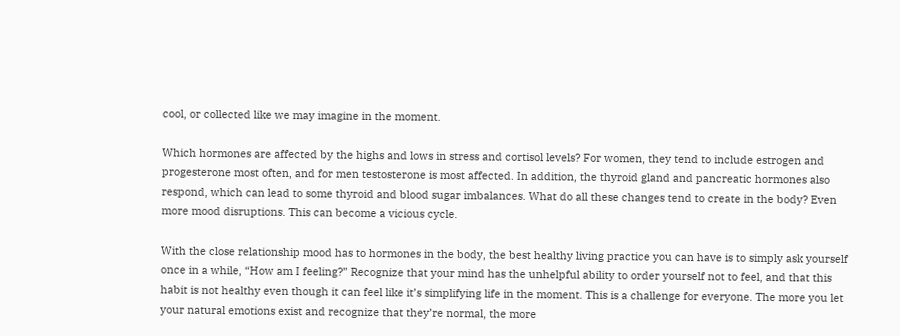cool, or collected like we may imagine in the moment.

Which hormones are affected by the highs and lows in stress and cortisol levels? For women, they tend to include estrogen and progesterone most often, and for men testosterone is most affected. In addition, the thyroid gland and pancreatic hormones also respond, which can lead to some thyroid and blood sugar imbalances. What do all these changes tend to create in the body? Even more mood disruptions. This can become a vicious cycle.

With the close relationship mood has to hormones in the body, the best healthy living practice you can have is to simply ask yourself once in a while, “How am I feeling?” Recognize that your mind has the unhelpful ability to order yourself not to feel, and that this habit is not healthy even though it can feel like it’s simplifying life in the moment. This is a challenge for everyone. The more you let your natural emotions exist and recognize that they’re normal, the more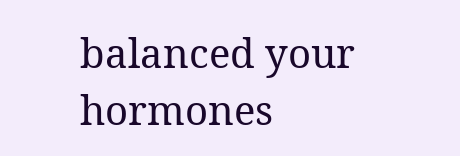balanced your hormones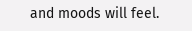and moods will feel.